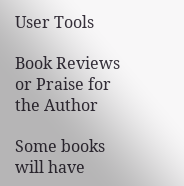User Tools

Book Reviews or Praise for the Author

Some books will have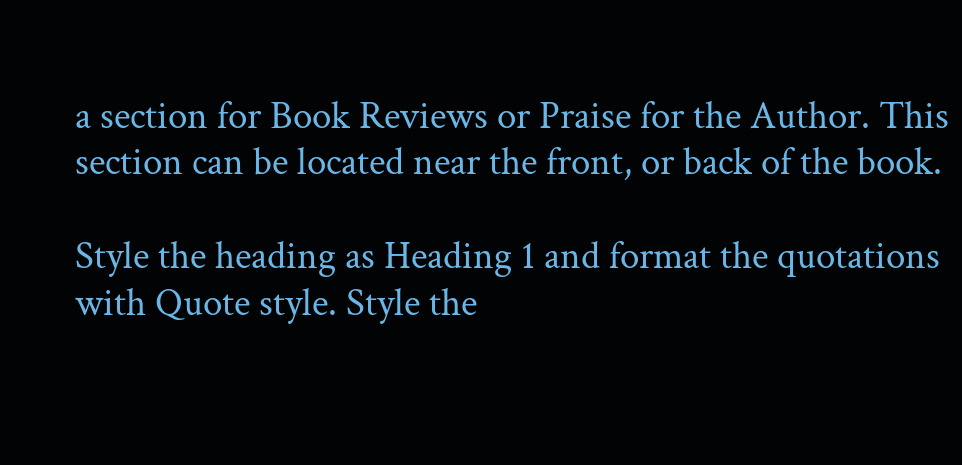a section for Book Reviews or Praise for the Author. This section can be located near the front, or back of the book.

Style the heading as Heading 1 and format the quotations with Quote style. Style the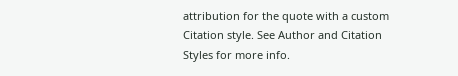attribution for the quote with a custom Citation style. See Author and Citation Styles for more info.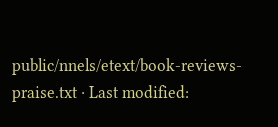public/nnels/etext/book-reviews-praise.txt · Last modified: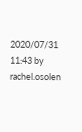2020/07/31 11:43 by rachel.osolen